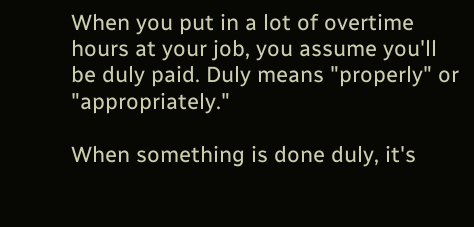When you put in a lot of overtime hours at your job, you assume you'll be duly paid. Duly means "properly" or "appropriately."

When something is done duly, it's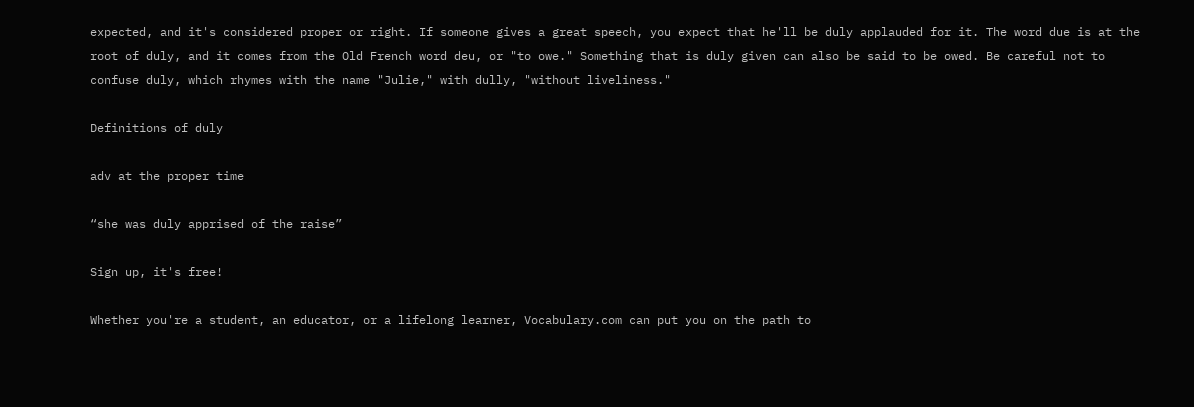expected, and it's considered proper or right. If someone gives a great speech, you expect that he'll be duly applauded for it. The word due is at the root of duly, and it comes from the Old French word deu, or "to owe." Something that is duly given can also be said to be owed. Be careful not to confuse duly, which rhymes with the name "Julie," with dully, "without liveliness."

Definitions of duly

adv at the proper time

“she was duly apprised of the raise”

Sign up, it's free!

Whether you're a student, an educator, or a lifelong learner, Vocabulary.com can put you on the path to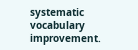systematic vocabulary improvement.